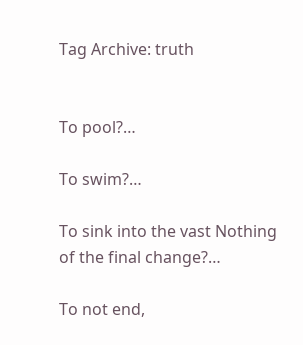Tag Archive: truth


To pool?…

To swim?…

To sink into the vast Nothing of the final change?…

To not end,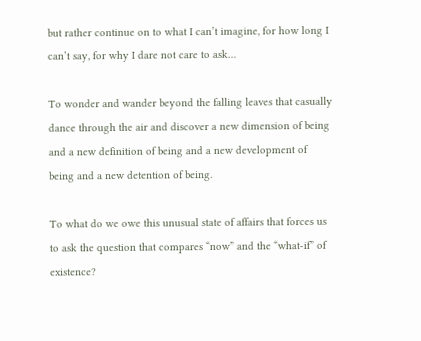but rather continue on to what I can’t imagine, for how long I can’t say, for why I dare not care to ask…

To wonder and wander beyond the falling leaves that casually dance through the air and discover a new dimension of being and a new definition of being and a new development of being and a new detention of being.

To what do we owe this unusual state of affairs that forces us to ask the question that compares “now” and the “what-if” of existence?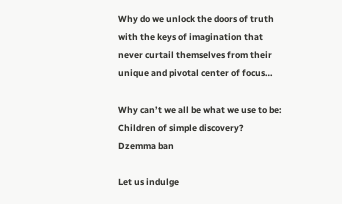Why do we unlock the doors of truth with the keys of imagination that never curtail themselves from their unique and pivotal center of focus…

Why can’t we all be what we use to be: Children of simple discovery?
Dzemma ban

Let us indulge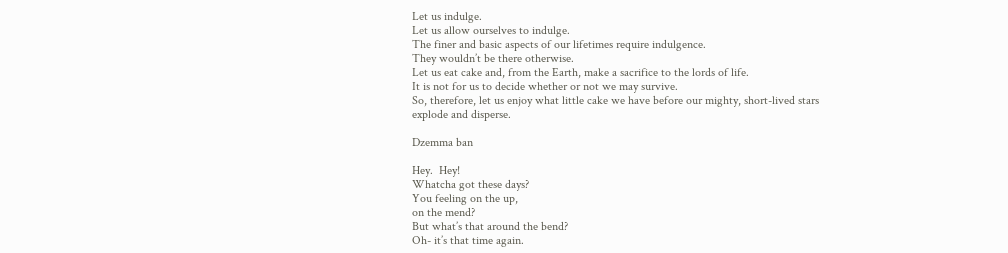Let us indulge.
Let us allow ourselves to indulge.
The finer and basic aspects of our lifetimes require indulgence.
They wouldn’t be there otherwise.
Let us eat cake and, from the Earth, make a sacrifice to the lords of life.
It is not for us to decide whether or not we may survive.
So, therefore, let us enjoy what little cake we have before our mighty, short-lived stars explode and disperse.

Dzemma ban

Hey.  Hey!
Whatcha got these days?
You feeling on the up,
on the mend?
But what’s that around the bend?
Oh- it’s that time again.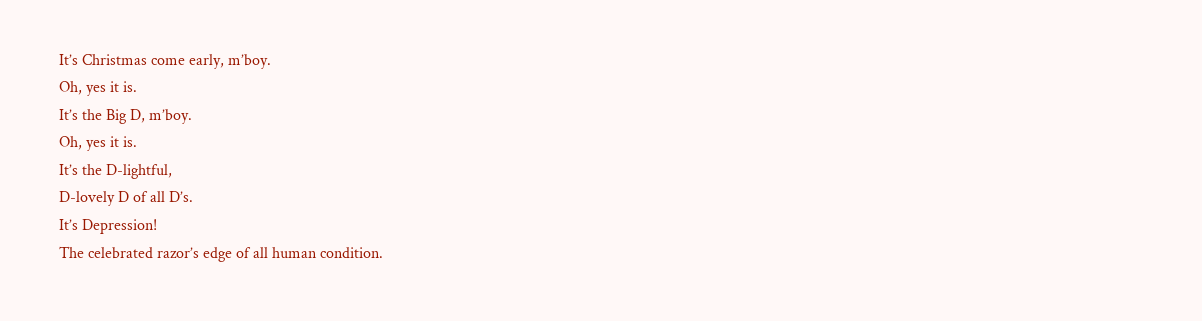It’s Christmas come early, m’boy.
Oh, yes it is.
It’s the Big D, m’boy.
Oh, yes it is.
It’s the D-lightful,
D-lovely D of all D’s.
It’s Depression!
The celebrated razor’s edge of all human condition.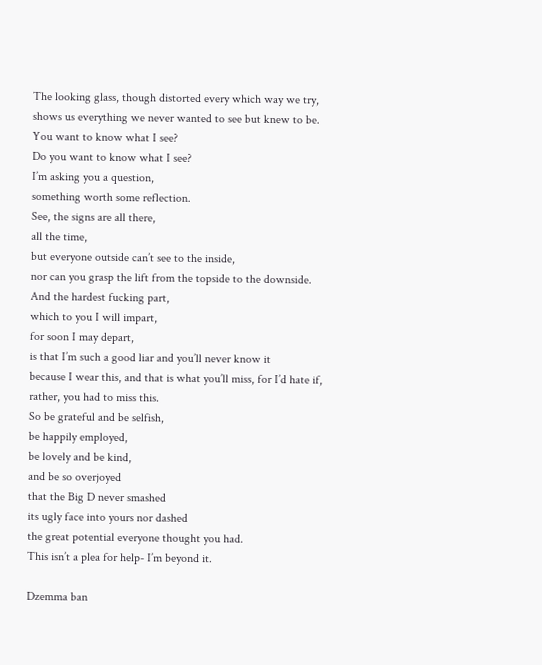The looking glass, though distorted every which way we try,
shows us everything we never wanted to see but knew to be.
You want to know what I see?
Do you want to know what I see?
I’m asking you a question,
something worth some reflection.
See, the signs are all there,
all the time,
but everyone outside can’t see to the inside,
nor can you grasp the lift from the topside to the downside.
And the hardest fucking part,
which to you I will impart,
for soon I may depart,
is that I’m such a good liar and you’ll never know it
because I wear this, and that is what you’ll miss, for I’d hate if, rather, you had to miss this.
So be grateful and be selfish,
be happily employed,
be lovely and be kind,
and be so overjoyed
that the Big D never smashed
its ugly face into yours nor dashed
the great potential everyone thought you had.
This isn’t a plea for help- I’m beyond it.

Dzemma ban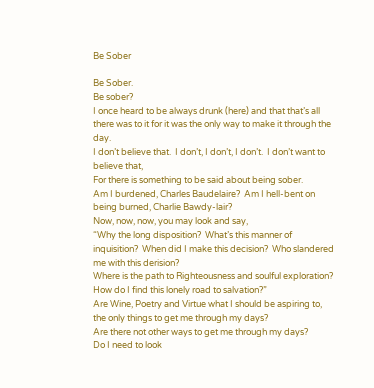Be Sober

Be Sober.
Be sober?
I once heard to be always drunk (here) and that that’s all there was to it for it was the only way to make it through the day.
I don’t believe that.  I don’t, I don’t, I don’t.  I don’t want to believe that,
For there is something to be said about being sober.
Am I burdened, Charles Baudelaire?  Am I hell-bent on being burned, Charlie Bawdy-lair?
Now, now, now, you may look and say,
“Why the long disposition?  What’s this manner of inquisition?  When did I make this decision?  Who slandered me with this derision?
Where is the path to Righteousness and soulful exploration?  How do I find this lonely road to salvation?”
Are Wine, Poetry and Virtue what I should be aspiring to,
the only things to get me through my days?
Are there not other ways to get me through my days?
Do I need to look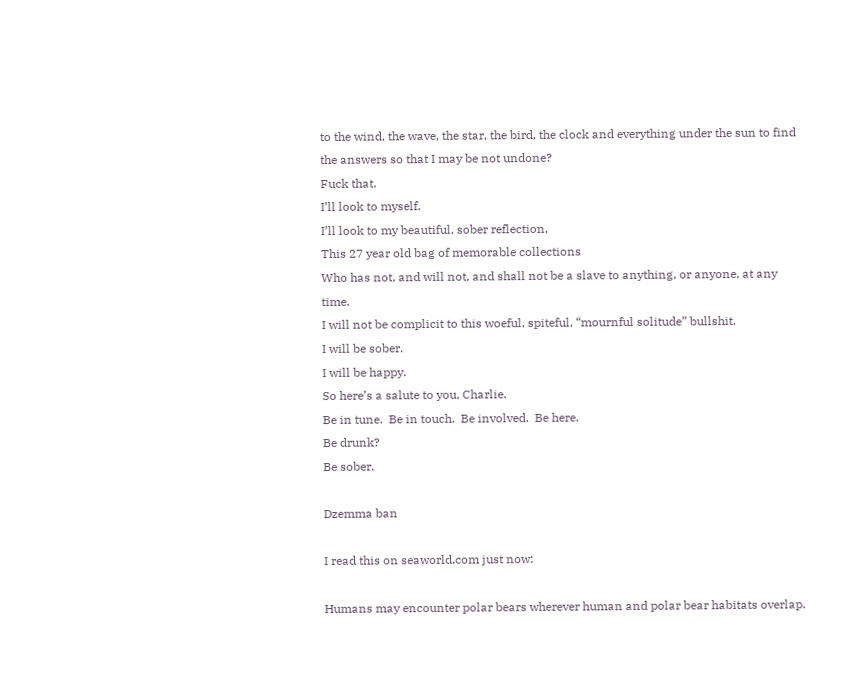to the wind, the wave, the star, the bird, the clock and everything under the sun to find the answers so that I may be not undone?
Fuck that.
I’ll look to myself.
I’ll look to my beautiful, sober reflection,
This 27 year old bag of memorable collections
Who has not, and will not, and shall not be a slave to anything, or anyone, at any time.
I will not be complicit to this woeful, spiteful, “mournful solitude” bullshit.
I will be sober.
I will be happy.
So here’s a salute to you, Charlie.
Be in tune.  Be in touch.  Be involved.  Be here.
Be drunk?
Be sober.

Dzemma ban

I read this on seaworld.com just now:

Humans may encounter polar bears wherever human and polar bear habitats overlap.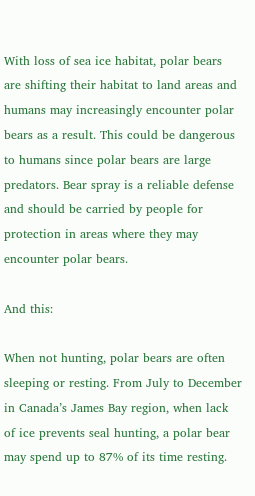With loss of sea ice habitat, polar bears are shifting their habitat to land areas and humans may increasingly encounter polar bears as a result. This could be dangerous to humans since polar bears are large predators. Bear spray is a reliable defense and should be carried by people for protection in areas where they may encounter polar bears.

And this:

When not hunting, polar bears are often sleeping or resting. From July to December in Canada’s James Bay region, when lack of ice prevents seal hunting, a polar bear may spend up to 87% of its time resting.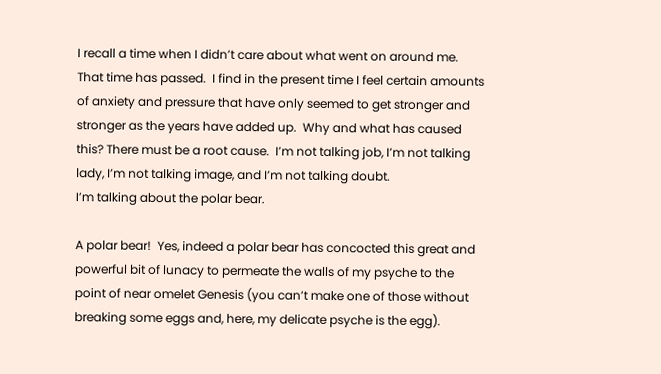I recall a time when I didn’t care about what went on around me.  That time has passed.  I find in the present time I feel certain amounts of anxiety and pressure that have only seemed to get stronger and stronger as the years have added up.  Why and what has caused this? There must be a root cause.  I’m not talking job, I’m not talking lady, I’m not talking image, and I’m not talking doubt.
I’m talking about the polar bear.

A polar bear!  Yes, indeed a polar bear has concocted this great and powerful bit of lunacy to permeate the walls of my psyche to the point of near omelet Genesis (you can’t make one of those without breaking some eggs and, here, my delicate psyche is the egg).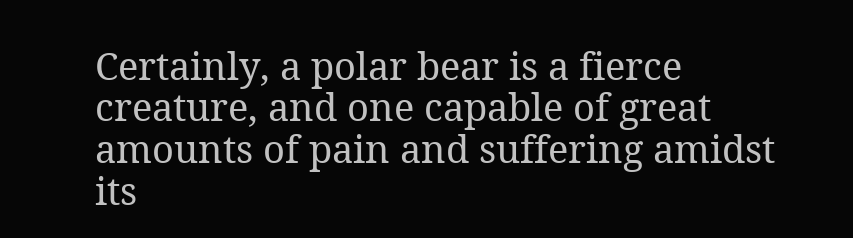Certainly, a polar bear is a fierce creature, and one capable of great amounts of pain and suffering amidst its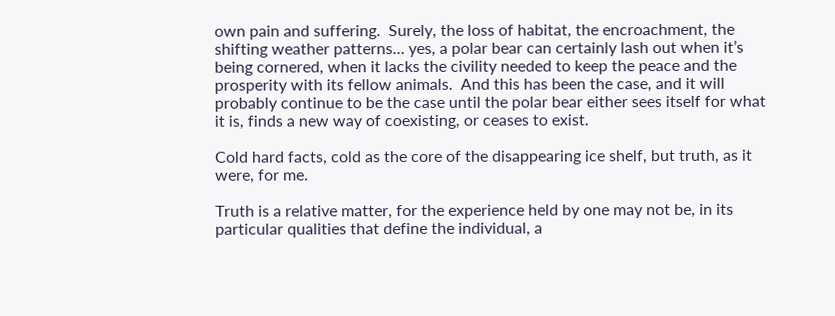own pain and suffering.  Surely, the loss of habitat, the encroachment, the shifting weather patterns… yes, a polar bear can certainly lash out when it’s being cornered, when it lacks the civility needed to keep the peace and the prosperity with its fellow animals.  And this has been the case, and it will probably continue to be the case until the polar bear either sees itself for what it is, finds a new way of coexisting, or ceases to exist.

Cold hard facts, cold as the core of the disappearing ice shelf, but truth, as it were, for me.

Truth is a relative matter, for the experience held by one may not be, in its particular qualities that define the individual, a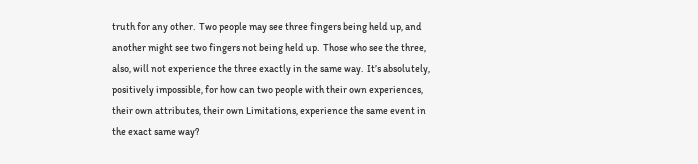truth for any other.  Two people may see three fingers being held up, and another might see two fingers not being held up.  Those who see the three, also, will not experience the three exactly in the same way.  It’s absolutely, positively impossible, for how can two people with their own experiences, their own attributes, their own Limitations, experience the same event in the exact same way?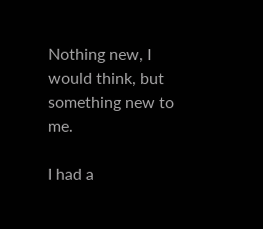Nothing new, I would think, but something new to me.

I had a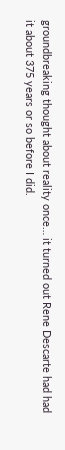groundbreaking thought about reality once… it turned out Rene Descarte had had it about 375 years or so before I did.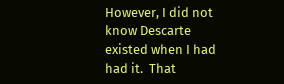However, I did not know Descarte existed when I had had it.  That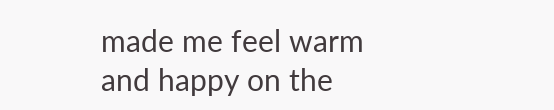made me feel warm and happy on the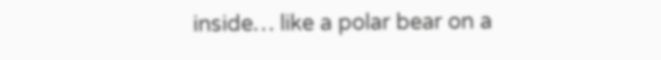inside… like a polar bear on a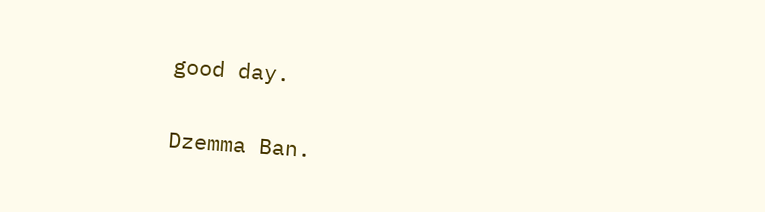good day.

Dzemma Ban.